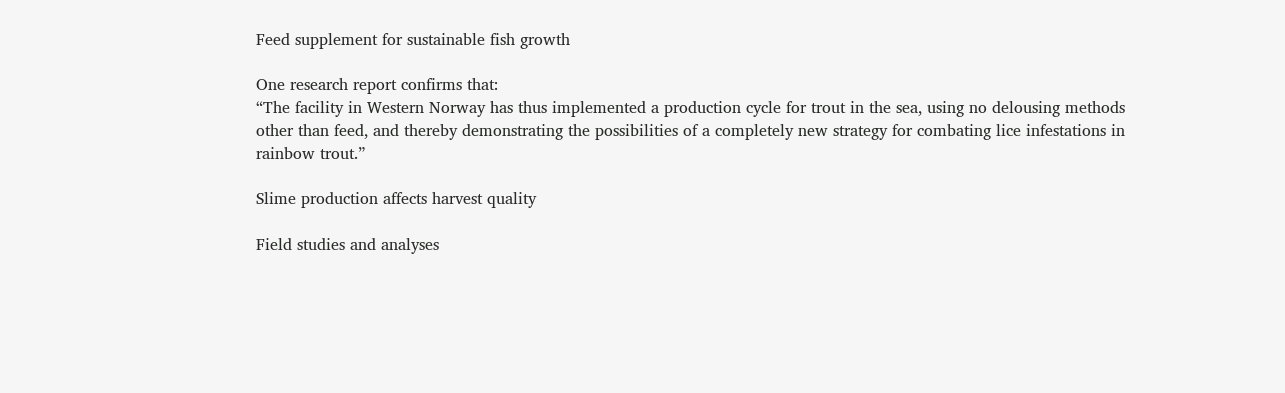Feed supplement for sustainable fish growth

One research report confirms that:
“The facility in Western Norway has thus implemented a production cycle for trout in the sea, using no delousing methods other than feed, and thereby demonstrating the possibilities of a completely new strategy for combating lice infestations in rainbow trout.”

Slime production affects harvest quality

Field studies and analyses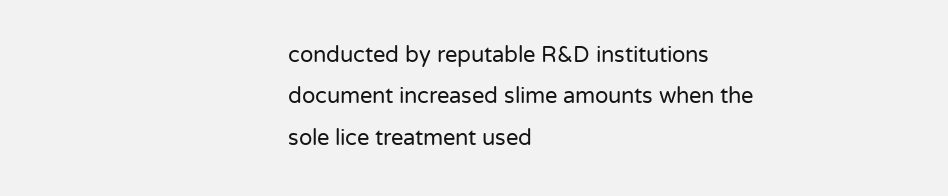conducted by reputable R&D institutions document increased slime amounts when the sole lice treatment used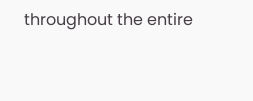throughout the entire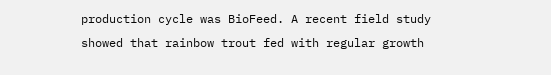production cycle was BioFeed. A recent field study showed that rainbow trout fed with regular growth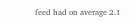feed had on average 2.1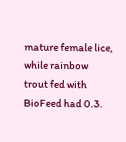mature female lice, while rainbow trout fed with BioFeed had 0.3.